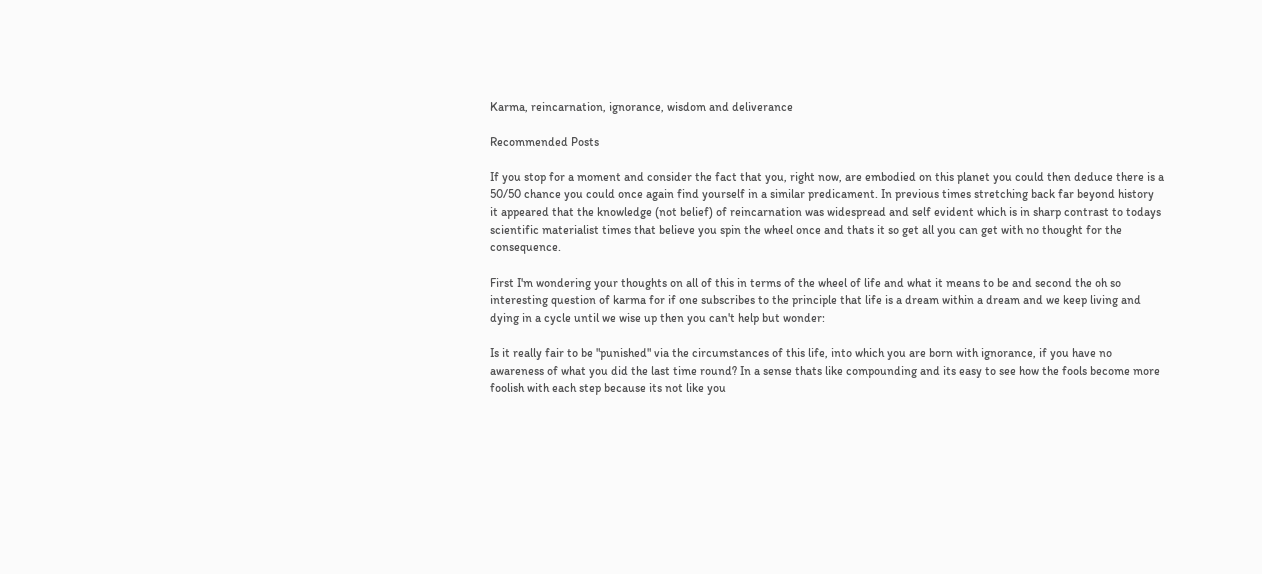Karma, reincarnation, ignorance, wisdom and deliverance

Recommended Posts

If you stop for a moment and consider the fact that you, right now, are embodied on this planet you could then deduce there is a 50/50 chance you could once again find yourself in a similar predicament. In previous times stretching back far beyond history it appeared that the knowledge (not belief) of reincarnation was widespread and self evident which is in sharp contrast to todays scientific materialist times that believe you spin the wheel once and thats it so get all you can get with no thought for the consequence.

First I'm wondering your thoughts on all of this in terms of the wheel of life and what it means to be and second the oh so interesting question of karma for if one subscribes to the principle that life is a dream within a dream and we keep living and dying in a cycle until we wise up then you can't help but wonder:

Is it really fair to be "punished" via the circumstances of this life, into which you are born with ignorance, if you have no awareness of what you did the last time round? In a sense thats like compounding and its easy to see how the fools become more foolish with each step because its not like you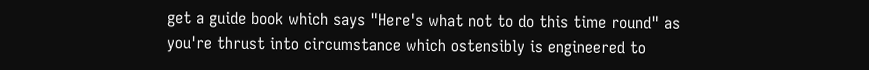get a guide book which says "Here's what not to do this time round" as you're thrust into circumstance which ostensibly is engineered to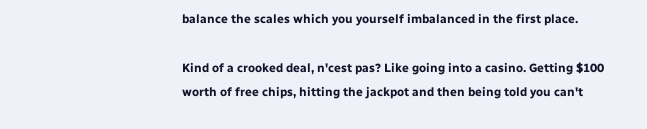balance the scales which you yourself imbalanced in the first place.

Kind of a crooked deal, n'cest pas? Like going into a casino. Getting $100 worth of free chips, hitting the jackpot and then being told you can't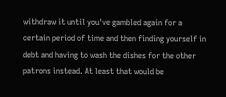withdraw it until you've gambled again for a certain period of time and then finding yourself in debt and having to wash the dishes for the other patrons instead. At least that would be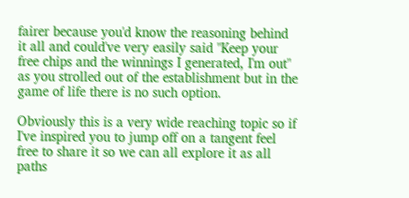fairer because you'd know the reasoning behind it all and could've very easily said "Keep your free chips and the winnings I generated, I'm out" as you strolled out of the establishment but in the game of life there is no such option.

Obviously this is a very wide reaching topic so if I've inspired you to jump off on a tangent feel free to share it so we can all explore it as all paths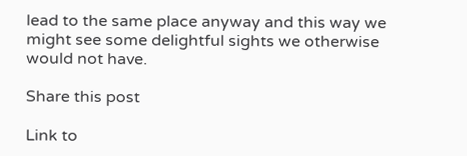lead to the same place anyway and this way we might see some delightful sights we otherwise would not have.

Share this post

Link to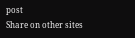post
Share on other sites